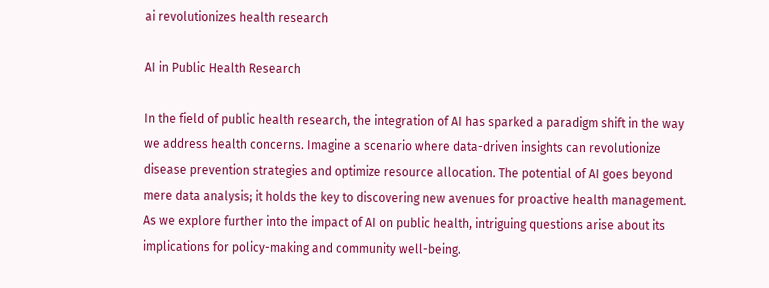ai revolutionizes health research

AI in Public Health Research

In the field of public health research, the integration of AI has sparked a paradigm shift in the way we address health concerns. Imagine a scenario where data-driven insights can revolutionize disease prevention strategies and optimize resource allocation. The potential of AI goes beyond mere data analysis; it holds the key to discovering new avenues for proactive health management. As we explore further into the impact of AI on public health, intriguing questions arise about its implications for policy-making and community well-being.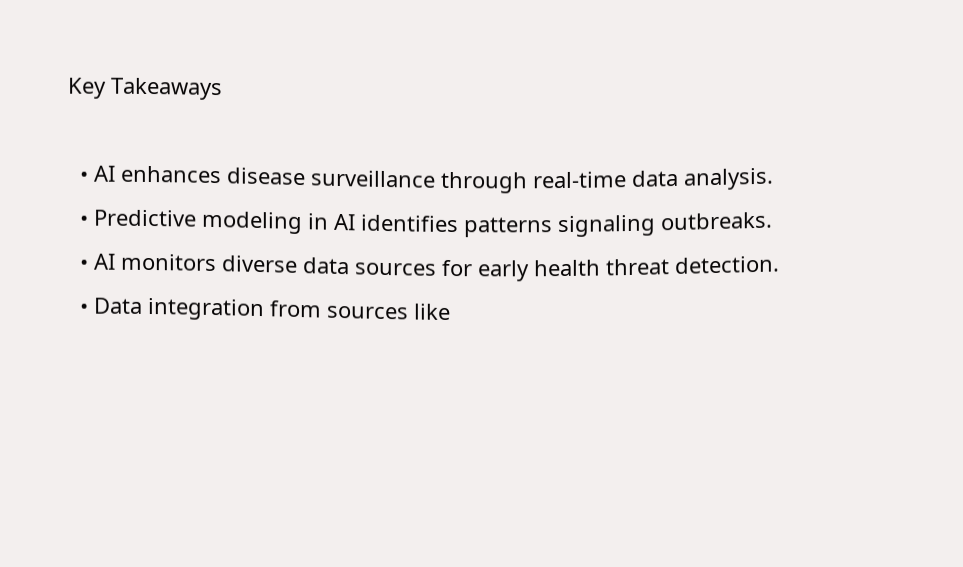Key Takeaways

  • AI enhances disease surveillance through real-time data analysis.
  • Predictive modeling in AI identifies patterns signaling outbreaks.
  • AI monitors diverse data sources for early health threat detection.
  • Data integration from sources like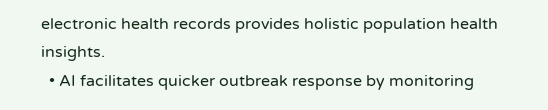electronic health records provides holistic population health insights.
  • AI facilitates quicker outbreak response by monitoring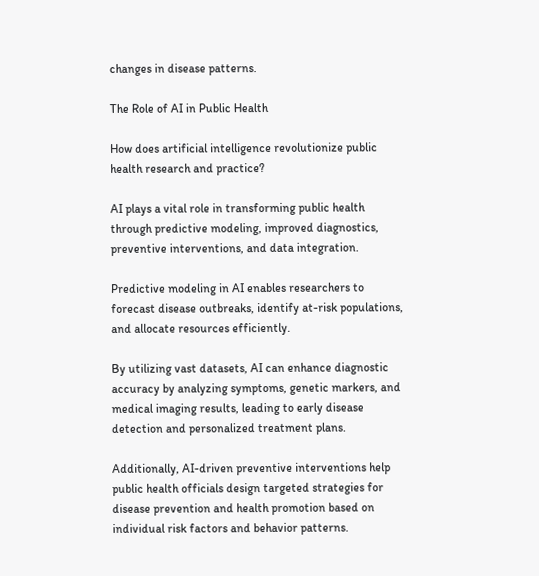changes in disease patterns.

The Role of AI in Public Health

How does artificial intelligence revolutionize public health research and practice?

AI plays a vital role in transforming public health through predictive modeling, improved diagnostics, preventive interventions, and data integration.

Predictive modeling in AI enables researchers to forecast disease outbreaks, identify at-risk populations, and allocate resources efficiently.

By utilizing vast datasets, AI can enhance diagnostic accuracy by analyzing symptoms, genetic markers, and medical imaging results, leading to early disease detection and personalized treatment plans.

Additionally, AI-driven preventive interventions help public health officials design targeted strategies for disease prevention and health promotion based on individual risk factors and behavior patterns.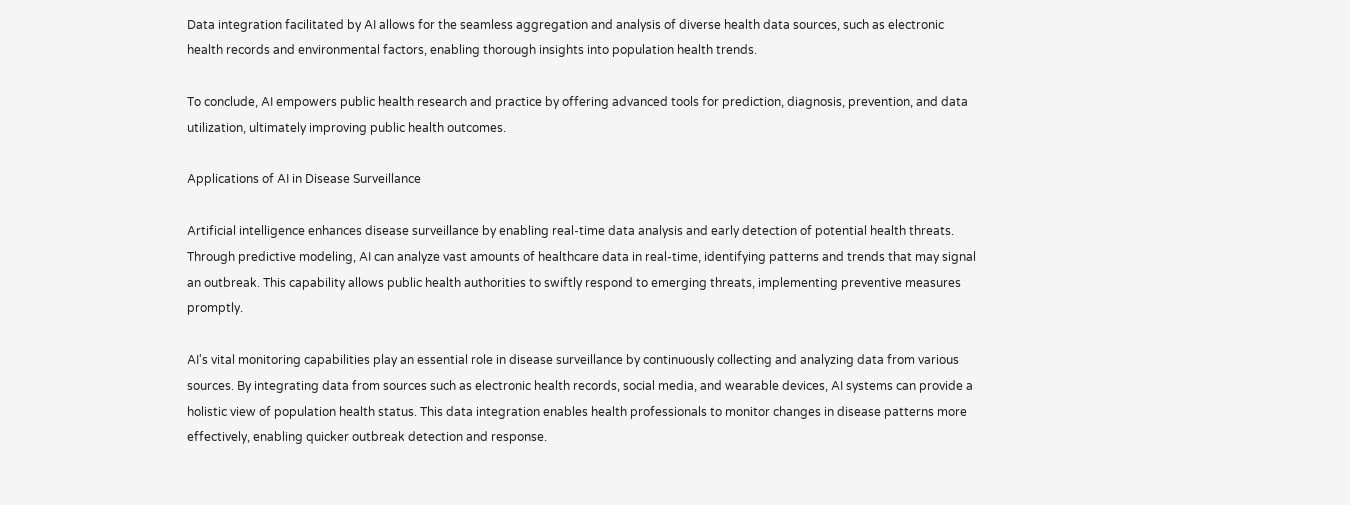Data integration facilitated by AI allows for the seamless aggregation and analysis of diverse health data sources, such as electronic health records and environmental factors, enabling thorough insights into population health trends.

To conclude, AI empowers public health research and practice by offering advanced tools for prediction, diagnosis, prevention, and data utilization, ultimately improving public health outcomes.

Applications of AI in Disease Surveillance

Artificial intelligence enhances disease surveillance by enabling real-time data analysis and early detection of potential health threats. Through predictive modeling, AI can analyze vast amounts of healthcare data in real-time, identifying patterns and trends that may signal an outbreak. This capability allows public health authorities to swiftly respond to emerging threats, implementing preventive measures promptly.

AI's vital monitoring capabilities play an essential role in disease surveillance by continuously collecting and analyzing data from various sources. By integrating data from sources such as electronic health records, social media, and wearable devices, AI systems can provide a holistic view of population health status. This data integration enables health professionals to monitor changes in disease patterns more effectively, enabling quicker outbreak detection and response.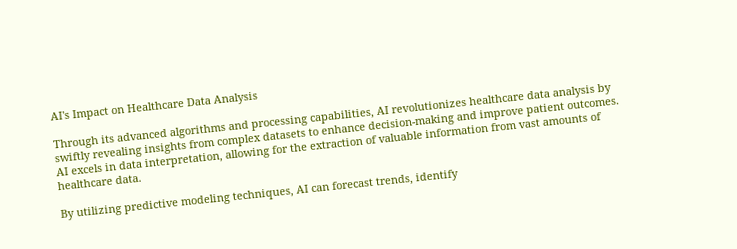AI's Impact on Healthcare Data Analysis

Through its advanced algorithms and processing capabilities, AI revolutionizes healthcare data analysis by swiftly revealing insights from complex datasets to enhance decision-making and improve patient outcomes. AI excels in data interpretation, allowing for the extraction of valuable information from vast amounts of healthcare data.

By utilizing predictive modeling techniques, AI can forecast trends, identify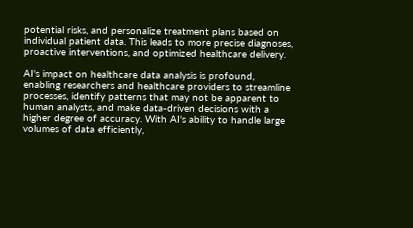potential risks, and personalize treatment plans based on individual patient data. This leads to more precise diagnoses, proactive interventions, and optimized healthcare delivery.

AI's impact on healthcare data analysis is profound, enabling researchers and healthcare providers to streamline processes, identify patterns that may not be apparent to human analysts, and make data-driven decisions with a higher degree of accuracy. With AI's ability to handle large volumes of data efficiently,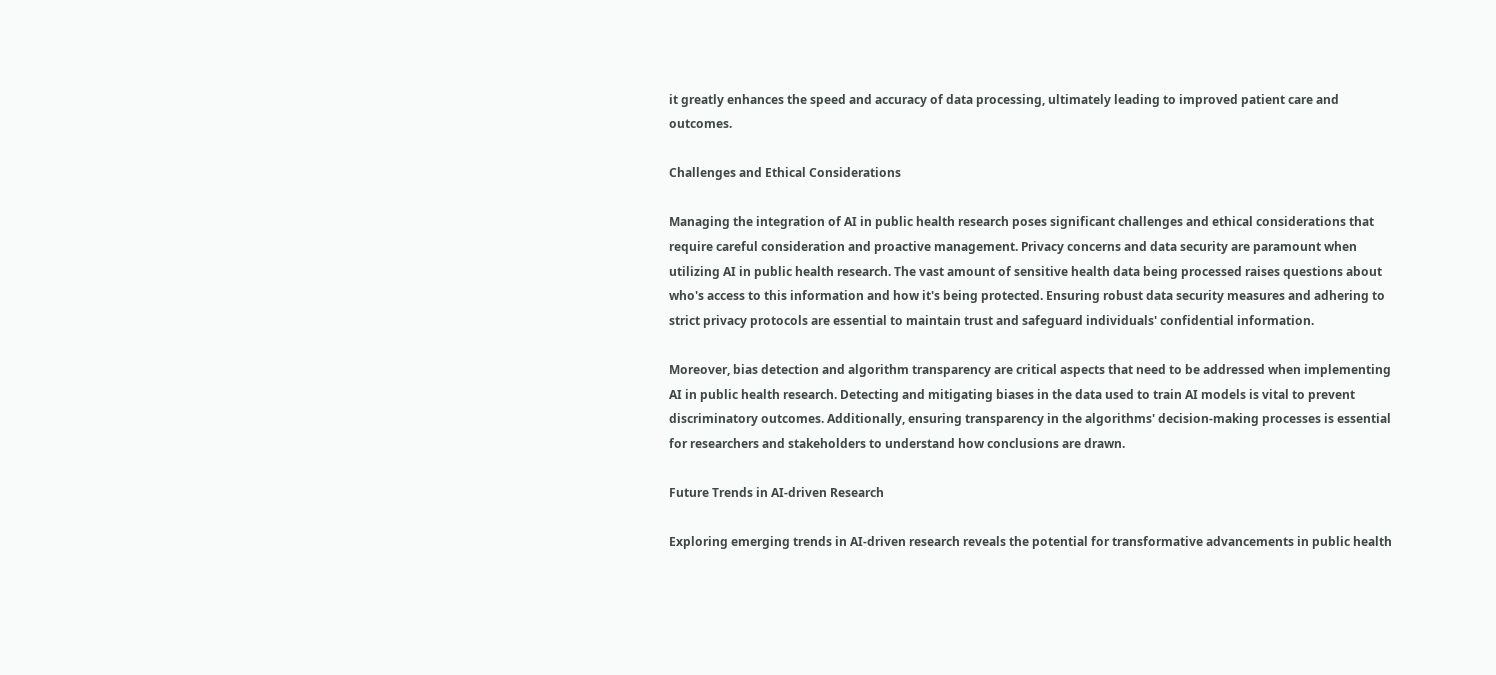it greatly enhances the speed and accuracy of data processing, ultimately leading to improved patient care and outcomes.

Challenges and Ethical Considerations

Managing the integration of AI in public health research poses significant challenges and ethical considerations that require careful consideration and proactive management. Privacy concerns and data security are paramount when utilizing AI in public health research. The vast amount of sensitive health data being processed raises questions about who's access to this information and how it's being protected. Ensuring robust data security measures and adhering to strict privacy protocols are essential to maintain trust and safeguard individuals' confidential information.

Moreover, bias detection and algorithm transparency are critical aspects that need to be addressed when implementing AI in public health research. Detecting and mitigating biases in the data used to train AI models is vital to prevent discriminatory outcomes. Additionally, ensuring transparency in the algorithms' decision-making processes is essential for researchers and stakeholders to understand how conclusions are drawn.

Future Trends in AI-driven Research

Exploring emerging trends in AI-driven research reveals the potential for transformative advancements in public health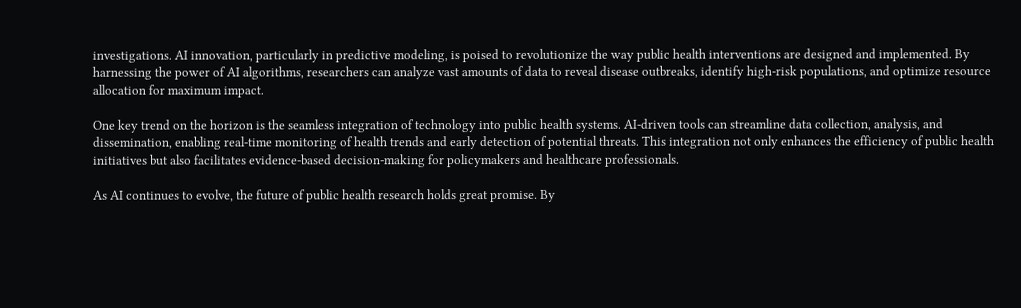investigations. AI innovation, particularly in predictive modeling, is poised to revolutionize the way public health interventions are designed and implemented. By harnessing the power of AI algorithms, researchers can analyze vast amounts of data to reveal disease outbreaks, identify high-risk populations, and optimize resource allocation for maximum impact.

One key trend on the horizon is the seamless integration of technology into public health systems. AI-driven tools can streamline data collection, analysis, and dissemination, enabling real-time monitoring of health trends and early detection of potential threats. This integration not only enhances the efficiency of public health initiatives but also facilitates evidence-based decision-making for policymakers and healthcare professionals.

As AI continues to evolve, the future of public health research holds great promise. By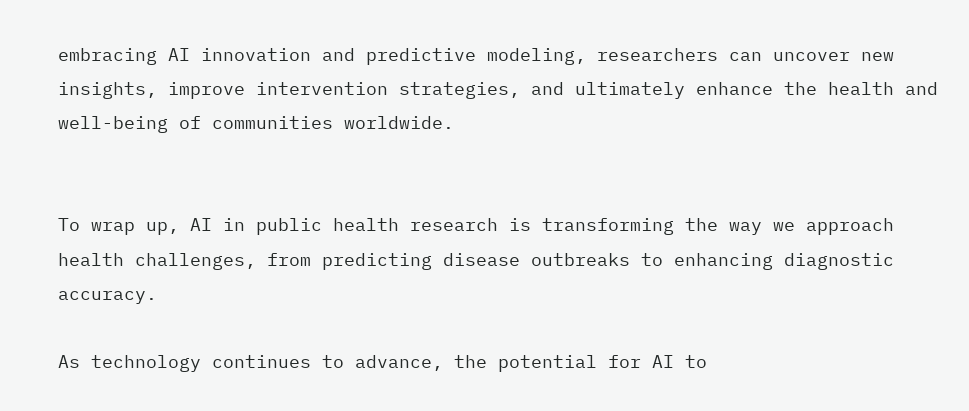embracing AI innovation and predictive modeling, researchers can uncover new insights, improve intervention strategies, and ultimately enhance the health and well-being of communities worldwide.


To wrap up, AI in public health research is transforming the way we approach health challenges, from predicting disease outbreaks to enhancing diagnostic accuracy.

As technology continues to advance, the potential for AI to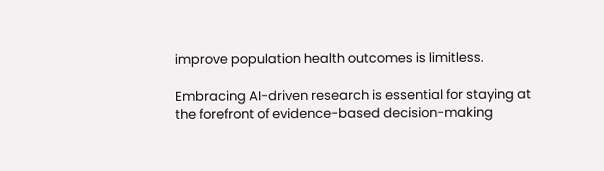improve population health outcomes is limitless.

Embracing AI-driven research is essential for staying at the forefront of evidence-based decision-making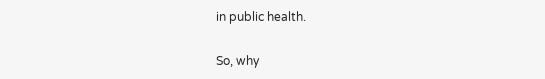in public health.

So, why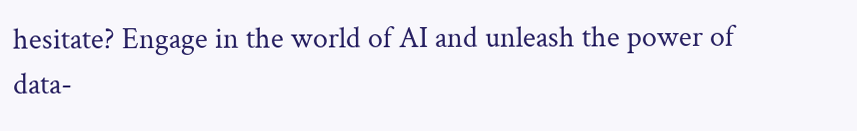hesitate? Engage in the world of AI and unleash the power of data-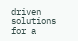driven solutions for a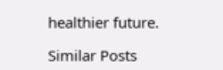healthier future.

Similar Posts